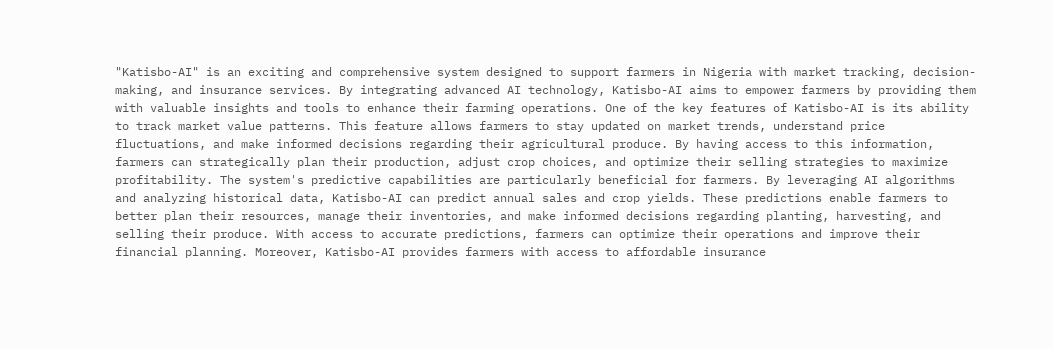"Katisbo-AI" is an exciting and comprehensive system designed to support farmers in Nigeria with market tracking, decision-making, and insurance services. By integrating advanced AI technology, Katisbo-AI aims to empower farmers by providing them with valuable insights and tools to enhance their farming operations. One of the key features of Katisbo-AI is its ability to track market value patterns. This feature allows farmers to stay updated on market trends, understand price fluctuations, and make informed decisions regarding their agricultural produce. By having access to this information, farmers can strategically plan their production, adjust crop choices, and optimize their selling strategies to maximize profitability. The system's predictive capabilities are particularly beneficial for farmers. By leveraging AI algorithms and analyzing historical data, Katisbo-AI can predict annual sales and crop yields. These predictions enable farmers to better plan their resources, manage their inventories, and make informed decisions regarding planting, harvesting, and selling their produce. With access to accurate predictions, farmers can optimize their operations and improve their financial planning. Moreover, Katisbo-AI provides farmers with access to affordable insurance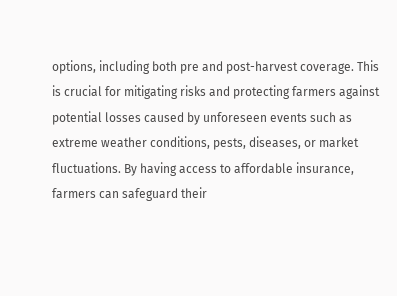options, including both pre and post-harvest coverage. This is crucial for mitigating risks and protecting farmers against potential losses caused by unforeseen events such as extreme weather conditions, pests, diseases, or market fluctuations. By having access to affordable insurance, farmers can safeguard their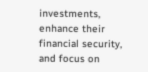investments, enhance their financial security, and focus on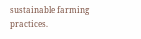sustainable farming practices.